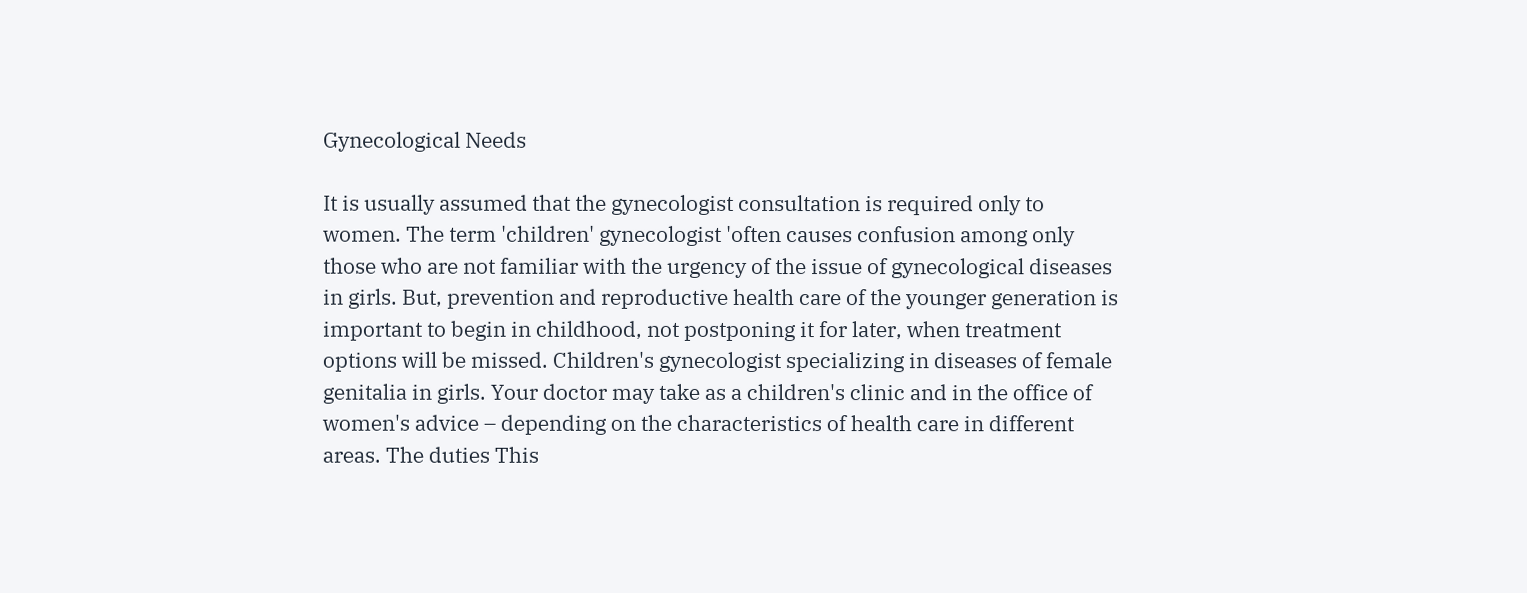Gynecological Needs

It is usually assumed that the gynecologist consultation is required only to women. The term 'children' gynecologist 'often causes confusion among only those who are not familiar with the urgency of the issue of gynecological diseases in girls. But, prevention and reproductive health care of the younger generation is important to begin in childhood, not postponing it for later, when treatment options will be missed. Children's gynecologist specializing in diseases of female genitalia in girls. Your doctor may take as a children's clinic and in the office of women's advice – depending on the characteristics of health care in different areas. The duties This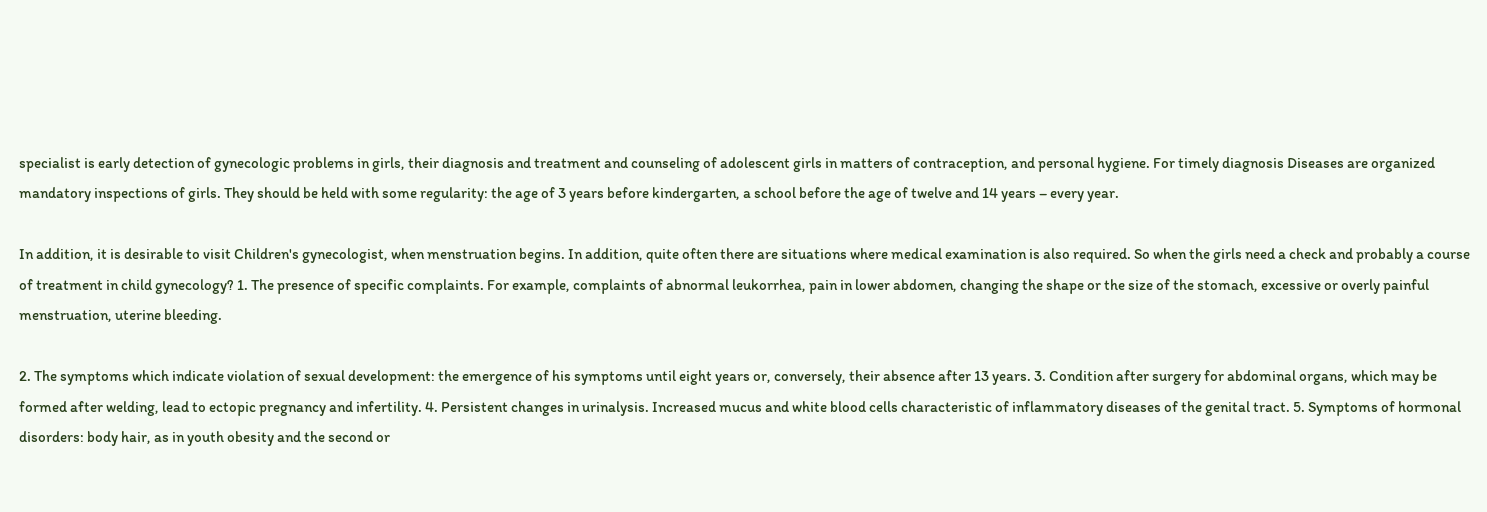specialist is early detection of gynecologic problems in girls, their diagnosis and treatment and counseling of adolescent girls in matters of contraception, and personal hygiene. For timely diagnosis Diseases are organized mandatory inspections of girls. They should be held with some regularity: the age of 3 years before kindergarten, a school before the age of twelve and 14 years – every year.

In addition, it is desirable to visit Children's gynecologist, when menstruation begins. In addition, quite often there are situations where medical examination is also required. So when the girls need a check and probably a course of treatment in child gynecology? 1. The presence of specific complaints. For example, complaints of abnormal leukorrhea, pain in lower abdomen, changing the shape or the size of the stomach, excessive or overly painful menstruation, uterine bleeding.

2. The symptoms which indicate violation of sexual development: the emergence of his symptoms until eight years or, conversely, their absence after 13 years. 3. Condition after surgery for abdominal organs, which may be formed after welding, lead to ectopic pregnancy and infertility. 4. Persistent changes in urinalysis. Increased mucus and white blood cells characteristic of inflammatory diseases of the genital tract. 5. Symptoms of hormonal disorders: body hair, as in youth obesity and the second or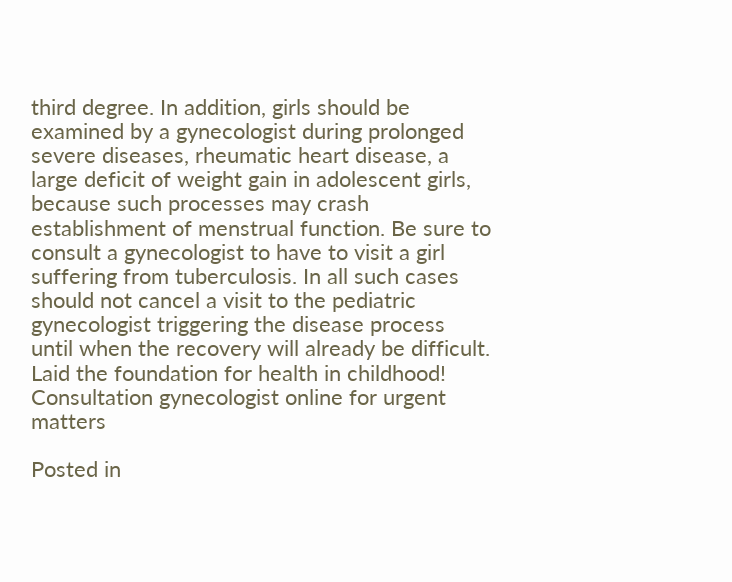third degree. In addition, girls should be examined by a gynecologist during prolonged severe diseases, rheumatic heart disease, a large deficit of weight gain in adolescent girls, because such processes may crash establishment of menstrual function. Be sure to consult a gynecologist to have to visit a girl suffering from tuberculosis. In all such cases should not cancel a visit to the pediatric gynecologist triggering the disease process until when the recovery will already be difficult. Laid the foundation for health in childhood! Consultation gynecologist online for urgent matters

Posted in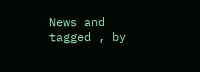News and tagged , by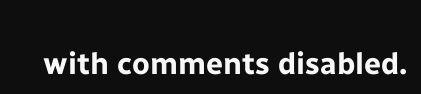with comments disabled.